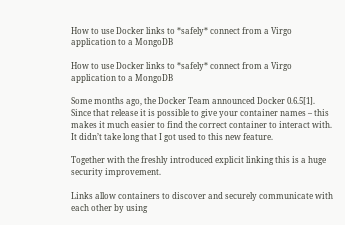How to use Docker links to *safely* connect from a Virgo application to a MongoDB

How to use Docker links to *safely* connect from a Virgo application to a MongoDB

Some months ago, the Docker Team announced Docker 0.6.5[1]. Since that release it is possible to give your container names – this makes it much easier to find the correct container to interact with. It didn’t take long that I got used to this new feature.

Together with the freshly introduced explicit linking this is a huge security improvement.

Links allow containers to discover and securely communicate with each other by using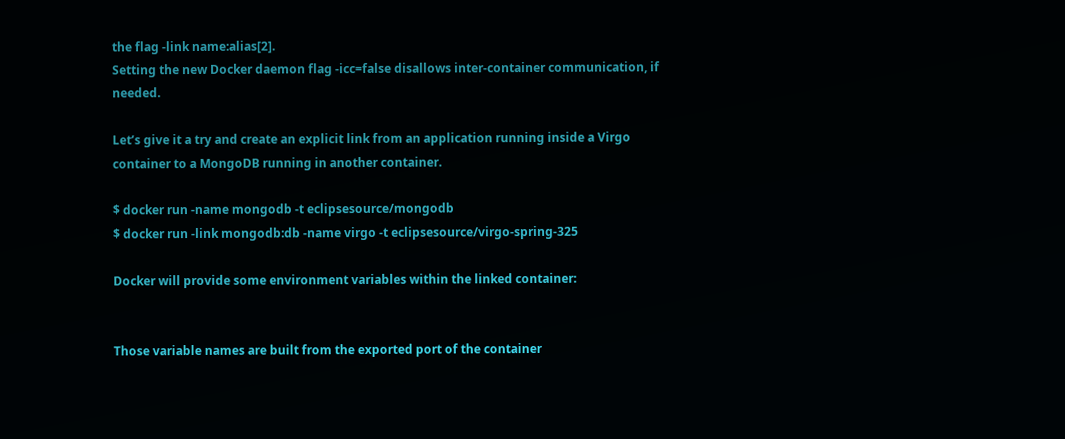the flag -link name:alias[2].
Setting the new Docker daemon flag -icc=false disallows inter-container communication, if needed.

Let’s give it a try and create an explicit link from an application running inside a Virgo container to a MongoDB running in another container.

$ docker run -name mongodb -t eclipsesource/mongodb
$ docker run -link mongodb:db -name virgo -t eclipsesource/virgo-spring-325

Docker will provide some environment variables within the linked container:


Those variable names are built from the exported port of the container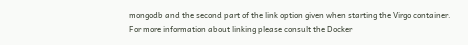mongodb and the second part of the link option given when starting the Virgo container.
For more information about linking please consult the Docker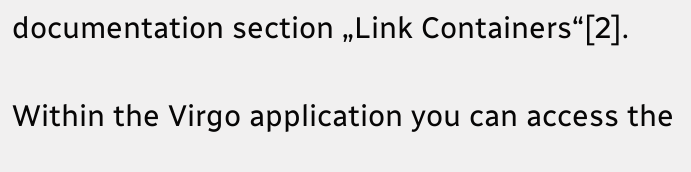documentation section „Link Containers“[2].

Within the Virgo application you can access the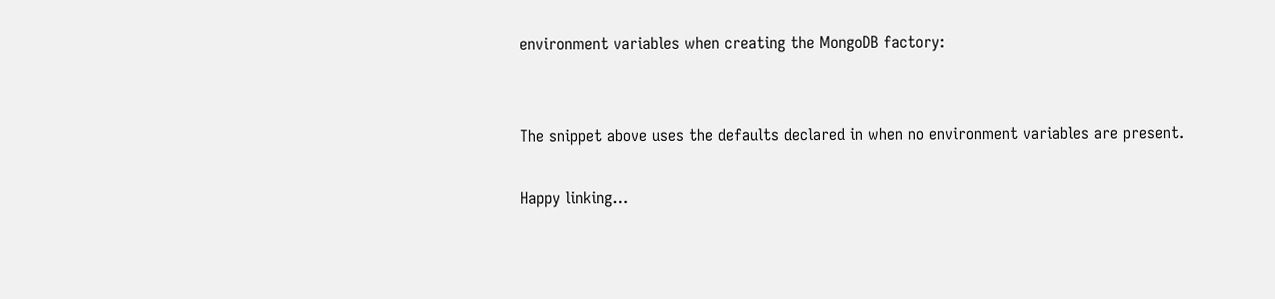environment variables when creating the MongoDB factory:


The snippet above uses the defaults declared in when no environment variables are present.

Happy linking…